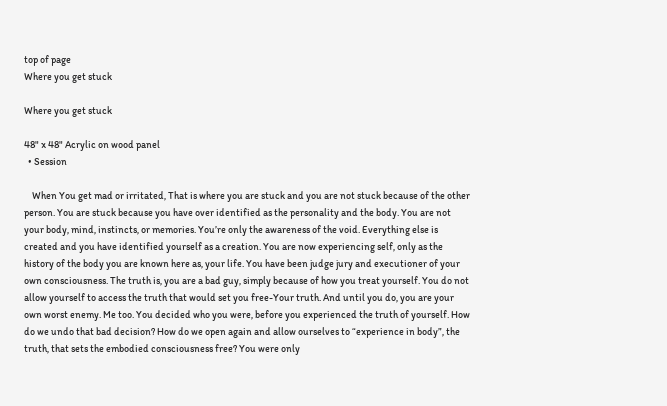top of page
Where you get stuck

Where you get stuck

48" x 48" Acrylic on wood panel
  • Session

    When You get mad or irritated, That is where you are stuck and you are not stuck because of the other person. You are stuck because you have over identified as the personality and the body. You are not your body, mind, instincts, or memories. You’re only the awareness of the void. Everything else is created and you have identified yourself as a creation. You are now experiencing self, only as the history of the body you are known here as, your life. You have been judge jury and executioner of your own consciousness. The truth is, you are a bad guy, simply because of how you treat yourself. You do not allow yourself to access the truth that would set you free-Your truth. And until you do, you are your own worst enemy. Me too. You decided who you were, before you experienced the truth of yourself. How do we undo that bad decision? How do we open again and allow ourselves to “experience in body”, the truth, that sets the embodied consciousness free? You were only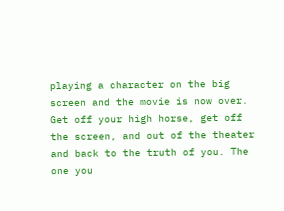playing a character on the big screen and the movie is now over. Get off your high horse, get off the screen, and out of the theater and back to the truth of you. The one you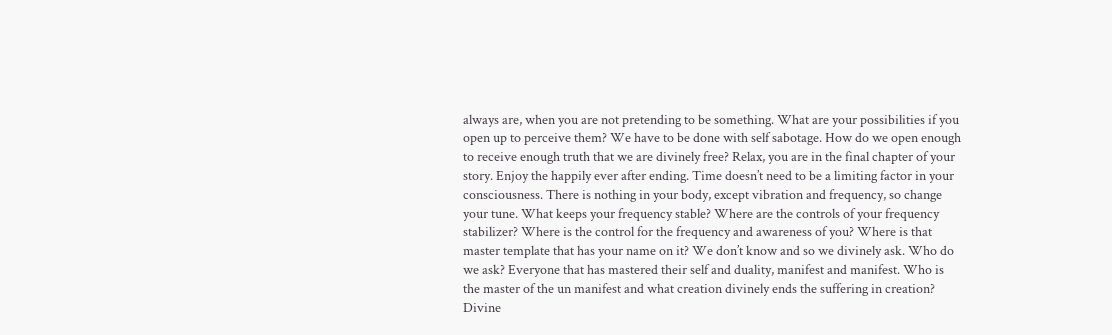always are, when you are not pretending to be something. What are your possibilities if you open up to perceive them? We have to be done with self sabotage. How do we open enough to receive enough truth that we are divinely free? Relax, you are in the final chapter of your story. Enjoy the happily ever after ending. Time doesn’t need to be a limiting factor in your consciousness. There is nothing in your body, except vibration and frequency, so change your tune. What keeps your frequency stable? Where are the controls of your frequency stabilizer? Where is the control for the frequency and awareness of you? Where is that master template that has your name on it? We don’t know and so we divinely ask. Who do we ask? Everyone that has mastered their self and duality, manifest and manifest. Who is the master of the un manifest and what creation divinely ends the suffering in creation? Divine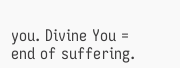you. Divine You = end of suffering.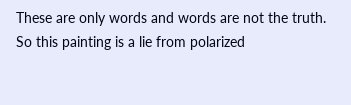These are only words and words are not the truth. So this painting is a lie from polarized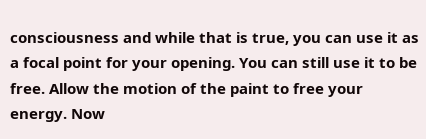consciousness and while that is true, you can use it as a focal point for your opening. You can still use it to be free. Allow the motion of the paint to free your energy. Now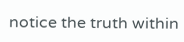notice the truth within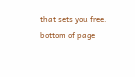that sets you free.
bottom of page